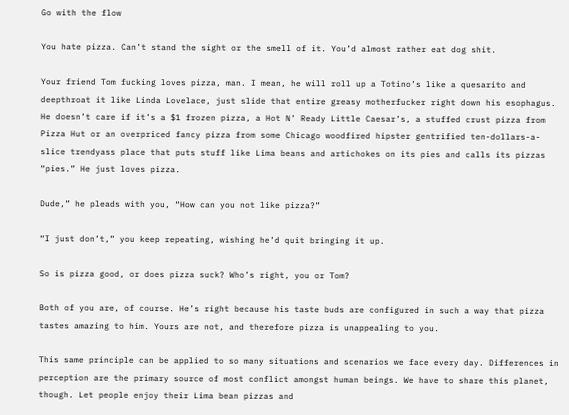Go with the flow

You hate pizza. Can’t stand the sight or the smell of it. You’d almost rather eat dog shit.

Your friend Tom fucking loves pizza, man. I mean, he will roll up a Totino’s like a quesarito and deepthroat it like Linda Lovelace, just slide that entire greasy motherfucker right down his esophagus. He doesn’t care if it’s a $1 frozen pizza, a Hot N’ Ready Little Caesar’s, a stuffed crust pizza from Pizza Hut or an overpriced fancy pizza from some Chicago woodfired hipster gentrified ten-dollars-a-slice trendyass place that puts stuff like Lima beans and artichokes on its pies and calls its pizzas “pies.” He just loves pizza.

Dude,” he pleads with you, “How can you not like pizza?”

“I just don’t,” you keep repeating, wishing he’d quit bringing it up.

So is pizza good, or does pizza suck? Who’s right, you or Tom?

Both of you are, of course. He’s right because his taste buds are configured in such a way that pizza tastes amazing to him. Yours are not, and therefore pizza is unappealing to you.

This same principle can be applied to so many situations and scenarios we face every day. Differences in perception are the primary source of most conflict amongst human beings. We have to share this planet, though. Let people enjoy their Lima bean pizzas and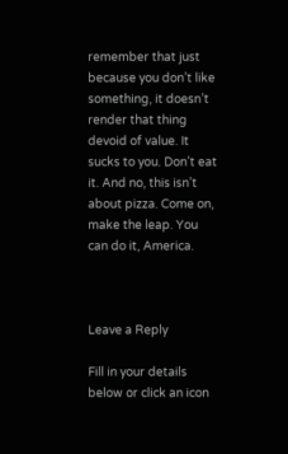remember that just because you don’t like something, it doesn’t render that thing devoid of value. It sucks to you. Don’t eat it. And no, this isn’t about pizza. Come on, make the leap. You can do it, America.



Leave a Reply

Fill in your details below or click an icon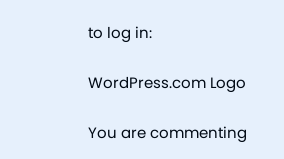to log in:

WordPress.com Logo

You are commenting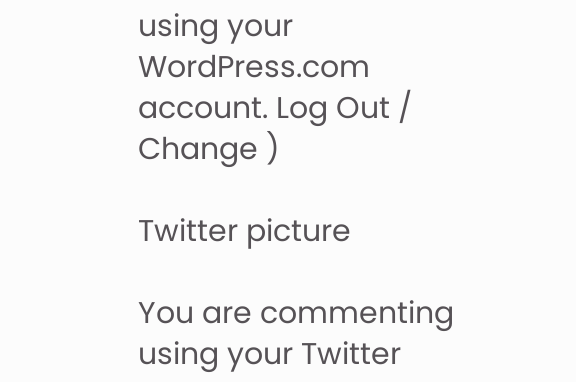using your WordPress.com account. Log Out /  Change )

Twitter picture

You are commenting using your Twitter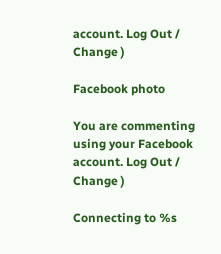account. Log Out /  Change )

Facebook photo

You are commenting using your Facebook account. Log Out /  Change )

Connecting to %s